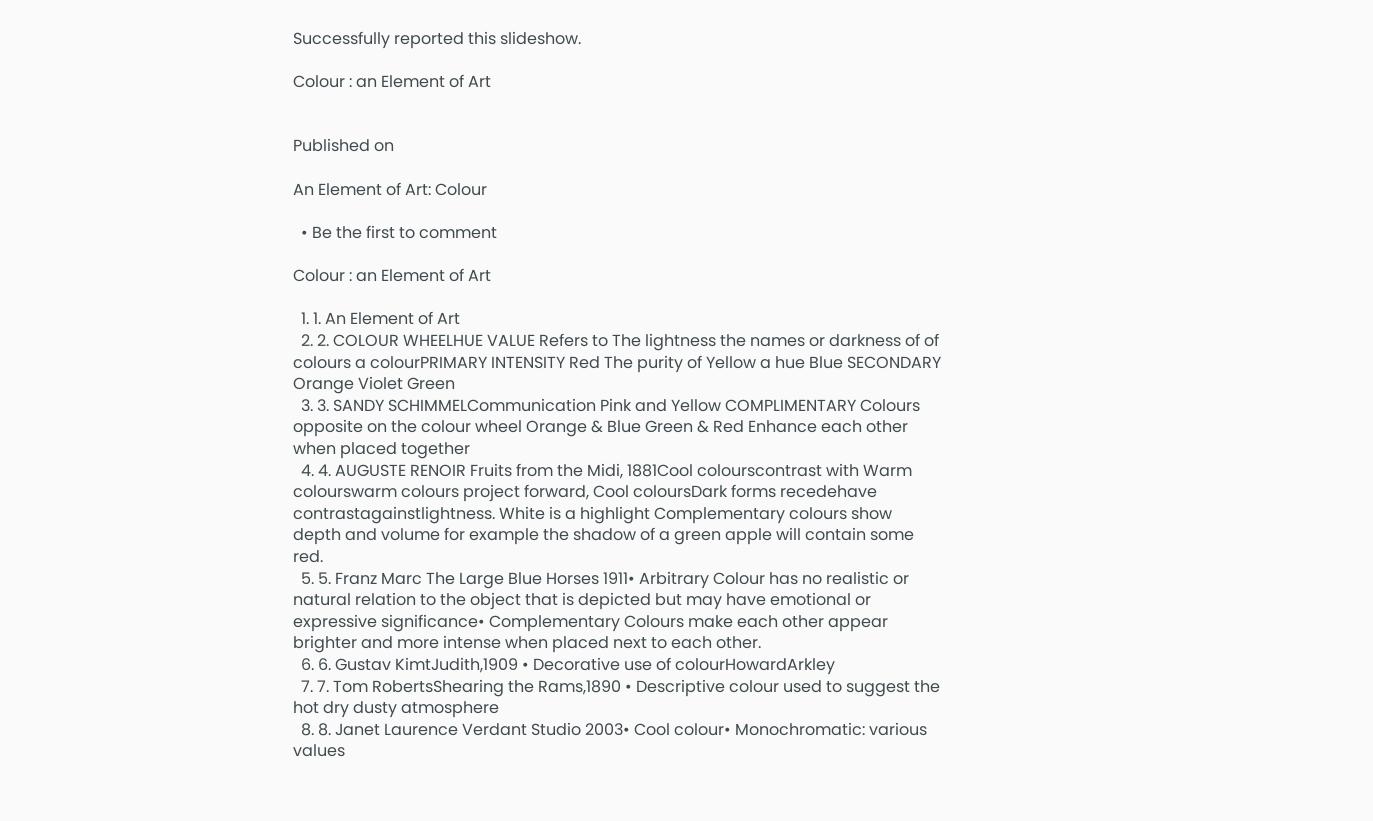Successfully reported this slideshow.

Colour : an Element of Art


Published on

An Element of Art: Colour

  • Be the first to comment

Colour : an Element of Art

  1. 1. An Element of Art
  2. 2. COLOUR WHEELHUE VALUE Refers to The lightness the names or darkness of of colours a colourPRIMARY INTENSITY Red The purity of Yellow a hue Blue SECONDARY Orange Violet Green
  3. 3. SANDY SCHIMMELCommunication Pink and Yellow COMPLIMENTARY Colours opposite on the colour wheel Orange & Blue Green & Red Enhance each other when placed together
  4. 4. AUGUSTE RENOIR Fruits from the Midi, 1881Cool colourscontrast with Warm colourswarm colours project forward, Cool coloursDark forms recedehave contrastagainstlightness. White is a highlight Complementary colours show depth and volume for example the shadow of a green apple will contain some red.
  5. 5. Franz Marc The Large Blue Horses 1911• Arbitrary Colour has no realistic or natural relation to the object that is depicted but may have emotional or expressive significance• Complementary Colours make each other appear brighter and more intense when placed next to each other.
  6. 6. Gustav KimtJudith,1909 • Decorative use of colourHowardArkley
  7. 7. Tom RobertsShearing the Rams,1890 • Descriptive colour used to suggest the hot dry dusty atmosphere
  8. 8. Janet Laurence Verdant Studio 2003• Cool colour• Monochromatic: various values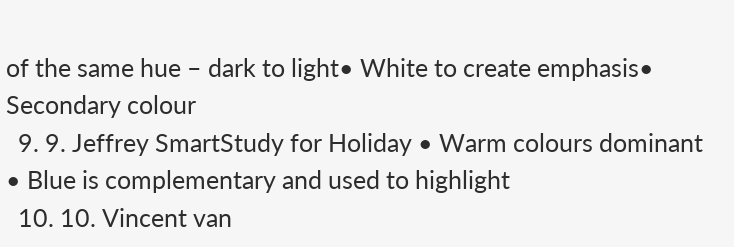of the same hue – dark to light• White to create emphasis• Secondary colour
  9. 9. Jeffrey SmartStudy for Holiday • Warm colours dominant • Blue is complementary and used to highlight
  10. 10. Vincent van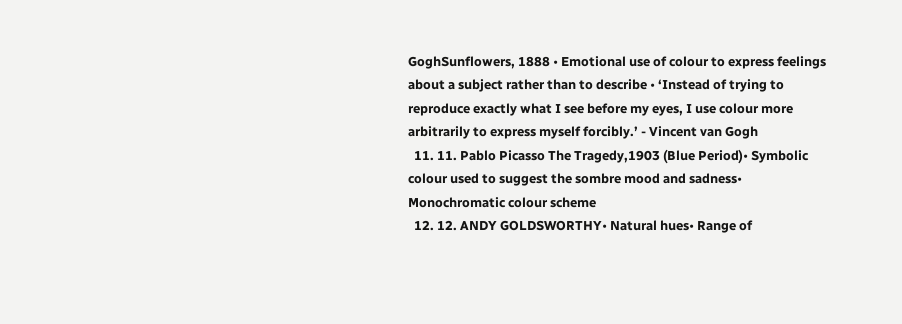GoghSunflowers, 1888 • Emotional use of colour to express feelings about a subject rather than to describe • ‘Instead of trying to reproduce exactly what I see before my eyes, I use colour more arbitrarily to express myself forcibly.’ - Vincent van Gogh
  11. 11. Pablo Picasso The Tragedy,1903 (Blue Period)• Symbolic colour used to suggest the sombre mood and sadness• Monochromatic colour scheme
  12. 12. ANDY GOLDSWORTHY• Natural hues• Range of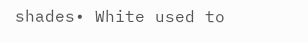shades• White used to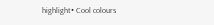highlight• Cool colours